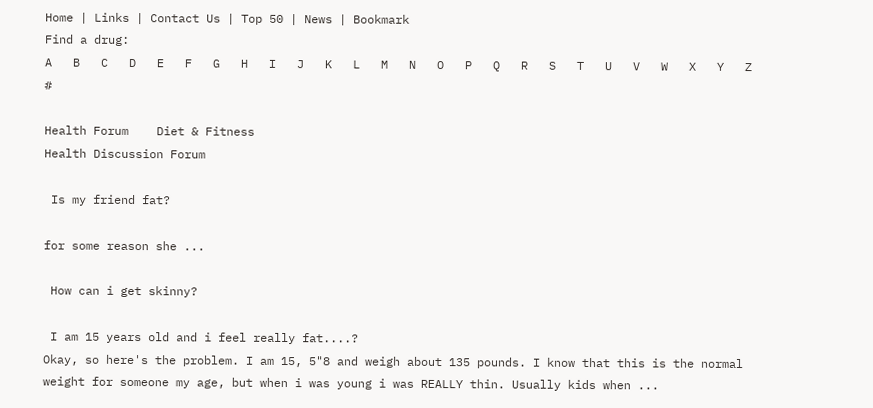Home | Links | Contact Us | Top 50 | News | Bookmark
Find a drug:
A   B   C   D   E   F   G   H   I   J   K   L   M   N   O   P   Q   R   S   T   U   V   W   X   Y   Z   #

Health Forum    Diet & Fitness
Health Discussion Forum

 Is my friend fat?

for some reason she ...

 How can i get skinny?

 I am 15 years old and i feel really fat....?
Okay, so here's the problem. I am 15, 5"8 and weigh about 135 pounds. I know that this is the normal weight for someone my age, but when i was young i was REALLY thin. Usually kids when ...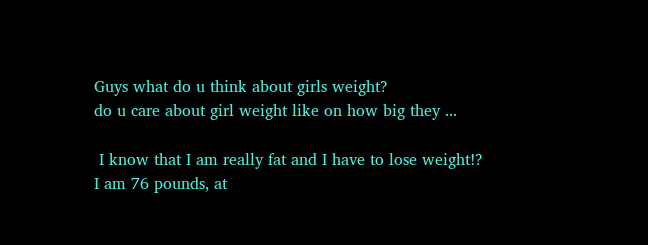Guys what do u think about girls weight?
do u care about girl weight like on how big they ...

 I know that I am really fat and I have to lose weight!?
I am 76 pounds, at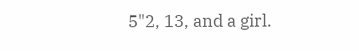5"2, 13, and a girl.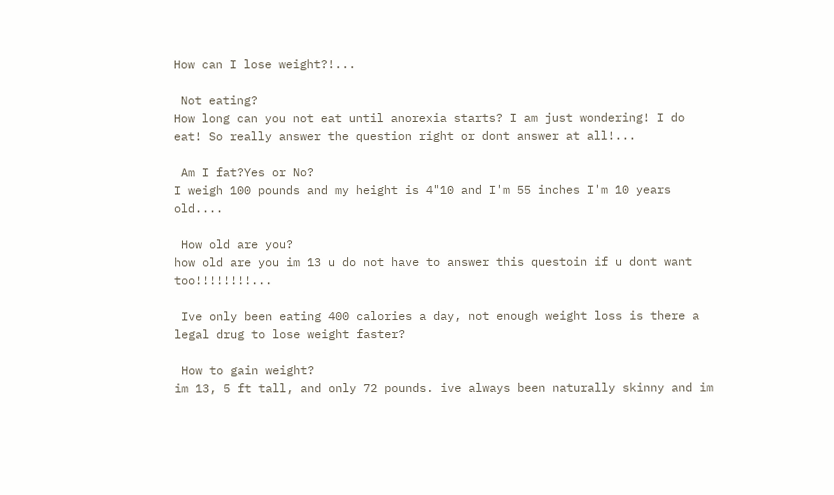How can I lose weight?!...

 Not eating?
How long can you not eat until anorexia starts? I am just wondering! I do eat! So really answer the question right or dont answer at all!...

 Am I fat?Yes or No?
I weigh 100 pounds and my height is 4"10 and I'm 55 inches I'm 10 years old....

 How old are you?
how old are you im 13 u do not have to answer this questoin if u dont want too!!!!!!!!...

 Ive only been eating 400 calories a day, not enough weight loss is there a legal drug to lose weight faster?

 How to gain weight?
im 13, 5 ft tall, and only 72 pounds. ive always been naturally skinny and im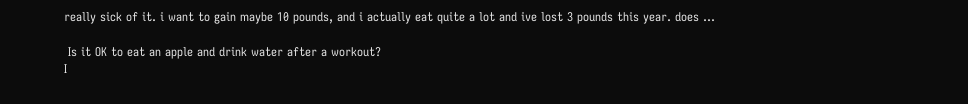really sick of it. i want to gain maybe 10 pounds, and i actually eat quite a lot and ive lost 3 pounds this year. does ...

 Is it OK to eat an apple and drink water after a workout?
I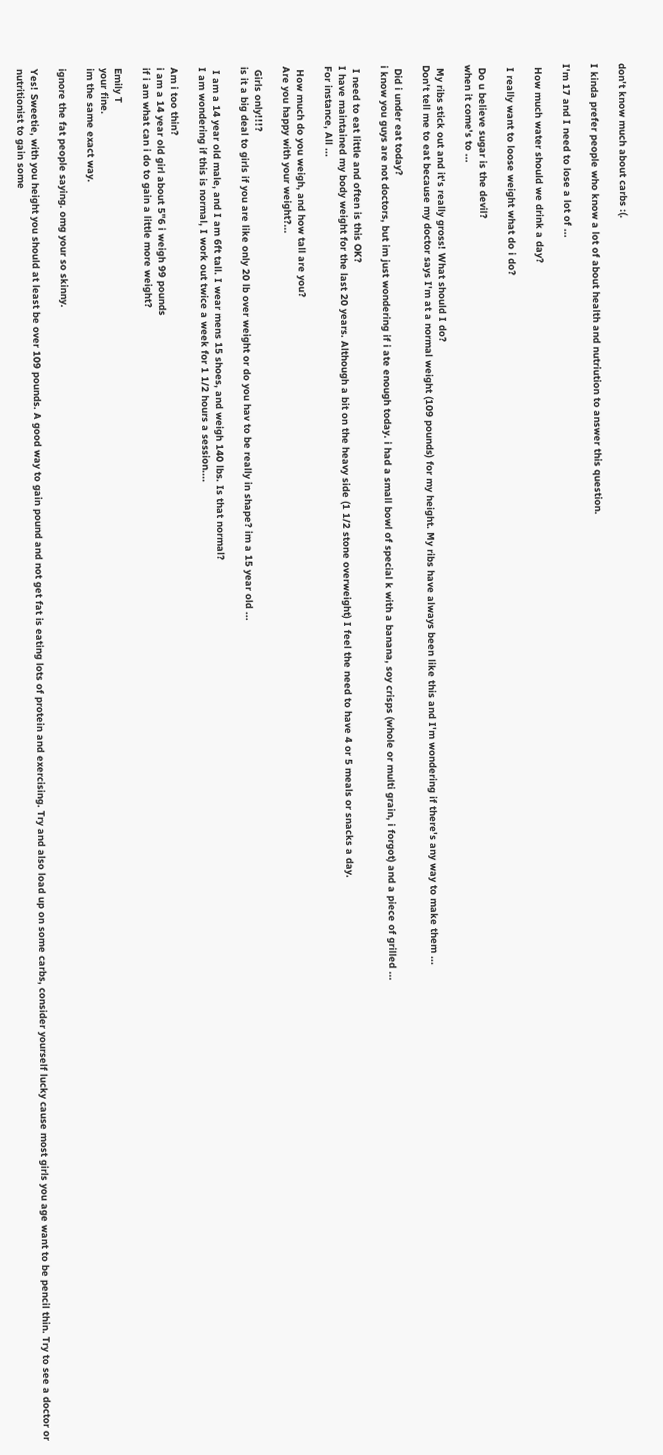don't know much about carbs :(.

I kinda prefer people who know a lot of about health and nutriution to answer this question.

I'm 17 and I need to lose a lot of ...

 How much water should we drink a day?

 I really want to loose weight what do i do?

 Do u believe sugar is the devil?
when it come's to ...

 My ribs stick out and it's really gross! What should I do?
Don't tell me to eat because my doctor says I'm at a normal weight (109 pounds) for my height. My ribs have always been like this and I'm wondering if there's any way to make them ...

 Did i under eat today?
i know you guys are not doctors, but im just wondering if i ate enough today. i had a small bowl of special k with a banana, soy crisps (whole or multi grain, i forgot) and a piece of grilled ...

 I need to eat little and often is this OK?
I have maintained my body weight for the last 20 years. Although a bit on the heavy side (1 1/2 stone overweight) I feel the need to have 4 or 5 meals or snacks a day.
For instance, All ...

 How much do you weigh, and how tall are you?
Are you happy with your weight?...

 Girls only!!!?
is it a big deal to girls if you are like only 20 lb over weight or do you hav to be really in shape? im a 15 year old ...

 I am a 14 year old male, and I am 6ft tall. I wear mens 15 shoes, and weigh 140 lbs. Is that normal?
I am wondering if this is normal, I work out twice a week for 1 1/2 hours a session....

Am i too thin?
i am a 14 year old girl about 5"6 i weigh 99 pounds
if i am what can i do to gain a little more weight?

Emily T
your fine.
im the same exact way.

ignore the fat people saying. omg your so skinny.

Yes! Sweetie, with you height you should at least be over 109 pounds. A good way to gain pound and not get fat is eating lots of protein and exercising. Try and also load up on some carbs, consider yourself lucky cause most girls you age want to be pencil thin. Try to see a doctor or nutritionist to gain some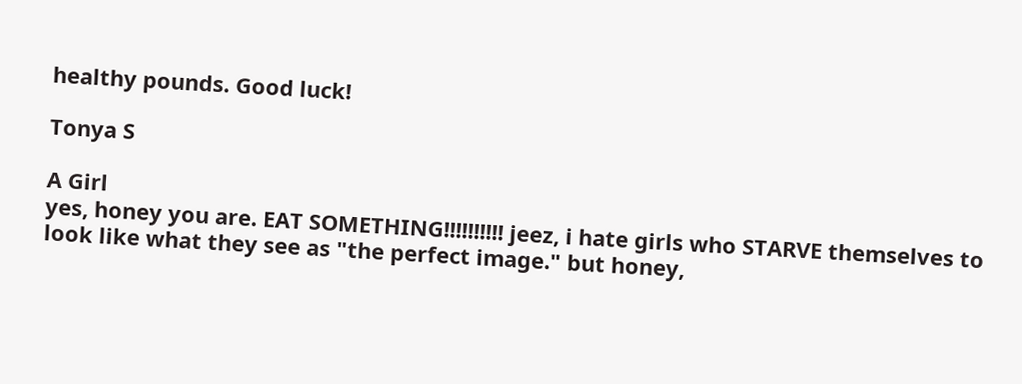healthy pounds. Good luck!

Tonya S

A Girl
yes, honey you are. EAT SOMETHING!!!!!!!!!! jeez, i hate girls who STARVE themselves to look like what they see as "the perfect image." but honey,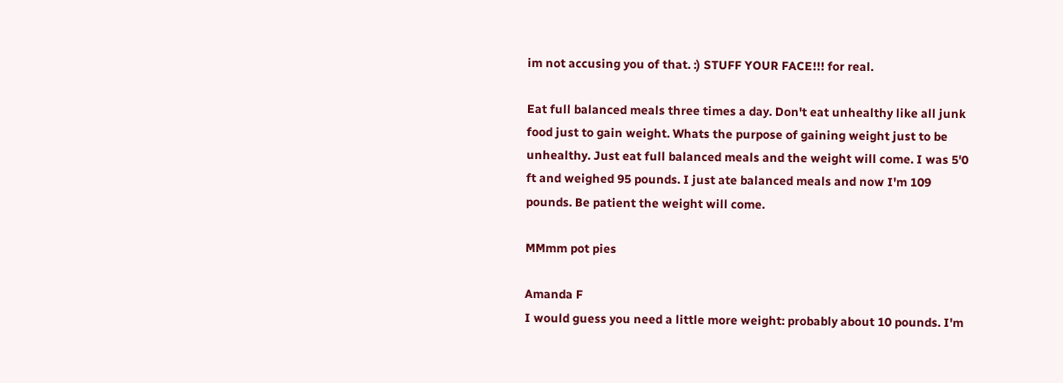im not accusing you of that. :) STUFF YOUR FACE!!! for real.

Eat full balanced meals three times a day. Don't eat unhealthy like all junk food just to gain weight. Whats the purpose of gaining weight just to be unhealthy. Just eat full balanced meals and the weight will come. I was 5'0 ft and weighed 95 pounds. I just ate balanced meals and now I'm 109 pounds. Be patient the weight will come.

MMmm pot pies

Amanda F
I would guess you need a little more weight: probably about 10 pounds. I'm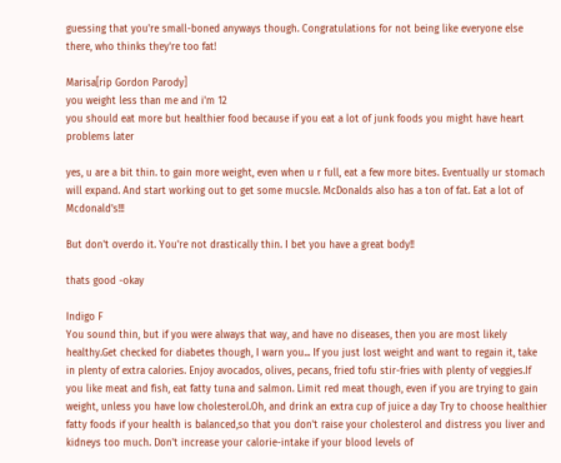guessing that you're small-boned anyways though. Congratulations for not being like everyone else there, who thinks they're too fat!

Marisa[rip Gordon Parody]
you weight less than me and i'm 12
you should eat more but healthier food because if you eat a lot of junk foods you might have heart problems later

yes, u are a bit thin. to gain more weight, even when u r full, eat a few more bites. Eventually ur stomach will expand. And start working out to get some mucsle. McDonalds also has a ton of fat. Eat a lot of Mcdonald's!!!

But don't overdo it. You're not drastically thin. I bet you have a great body!!

thats good -okay

Indigo F
You sound thin, but if you were always that way, and have no diseases, then you are most likely healthy.Get checked for diabetes though, I warn you... If you just lost weight and want to regain it, take in plenty of extra calories. Enjoy avocados, olives, pecans, fried tofu stir-fries with plenty of veggies.If you like meat and fish, eat fatty tuna and salmon. Limit red meat though, even if you are trying to gain weight, unless you have low cholesterol.Oh, and drink an extra cup of juice a day Try to choose healthier fatty foods if your health is balanced,so that you don't raise your cholesterol and distress you liver and kidneys too much. Don't increase your calorie-intake if your blood levels of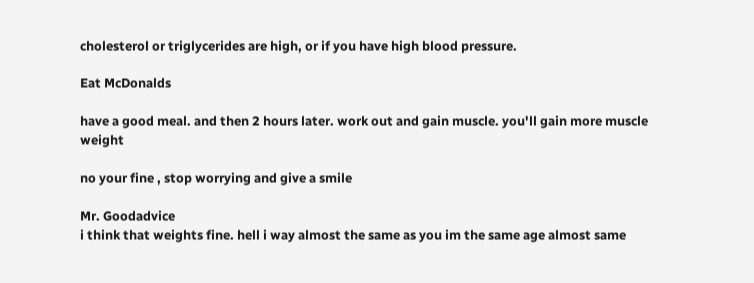cholesterol or triglycerides are high, or if you have high blood pressure.

Eat McDonalds

have a good meal. and then 2 hours later. work out and gain muscle. you'll gain more muscle weight

no your fine , stop worrying and give a smile

Mr. Goodadvice
i think that weights fine. hell i way almost the same as you im the same age almost same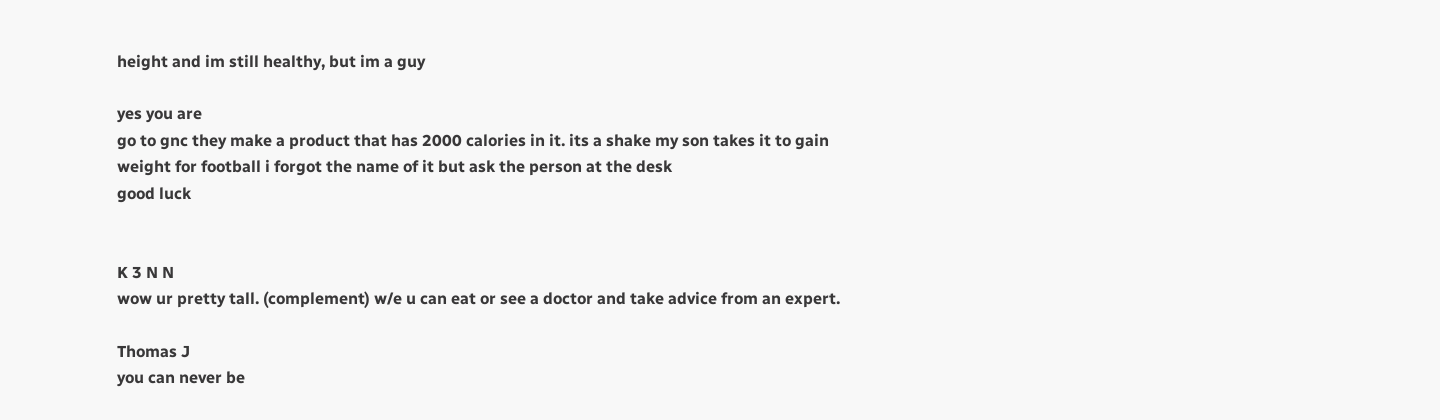height and im still healthy, but im a guy

yes you are
go to gnc they make a product that has 2000 calories in it. its a shake my son takes it to gain weight for football i forgot the name of it but ask the person at the desk
good luck


K 3 N N
wow ur pretty tall. (complement) w/e u can eat or see a doctor and take advice from an expert.

Thomas J
you can never be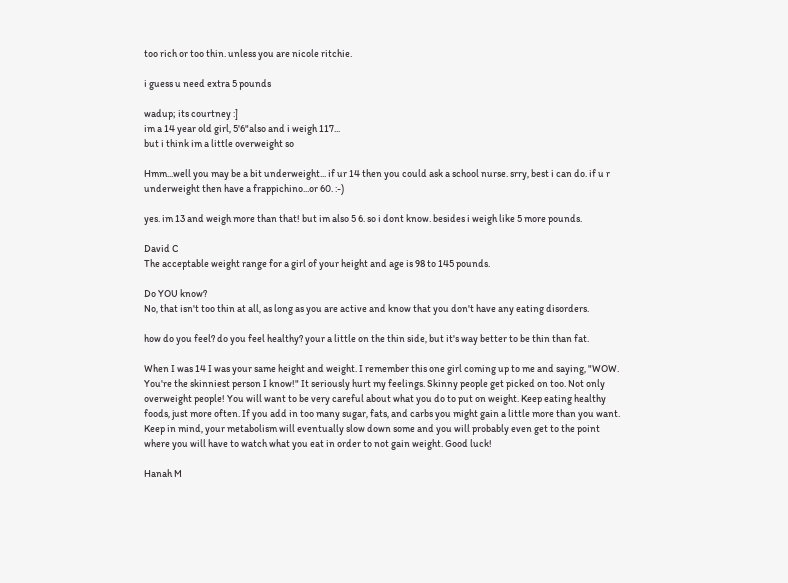too rich or too thin. unless you are nicole ritchie.

i guess u need extra 5 pounds

wadup; its courtney :]
im a 14 year old girl, 5'6"also and i weigh 117...
but i think im a little overweight so

Hmm...well you may be a bit underweight... if ur 14 then you could ask a school nurse. srry, best i can do. if u r underweight then have a frappichino...or 60. :-)

yes. im 13 and weigh more than that! but im also 5 6. so i dont know. besides i weigh like 5 more pounds.

David C
The acceptable weight range for a girl of your height and age is 98 to 145 pounds.

Do YOU know?
No, that isn't too thin at all, as long as you are active and know that you don't have any eating disorders.

how do you feel? do you feel healthy? your a little on the thin side, but it's way better to be thin than fat.

When I was 14 I was your same height and weight. I remember this one girl coming up to me and saying, "WOW. You're the skinniest person I know!" It seriously hurt my feelings. Skinny people get picked on too. Not only overweight people! You will want to be very careful about what you do to put on weight. Keep eating healthy foods, just more often. If you add in too many sugar, fats, and carbs you might gain a little more than you want. Keep in mind, your metabolism will eventually slow down some and you will probably even get to the point where you will have to watch what you eat in order to not gain weight. Good luck!

Hanah M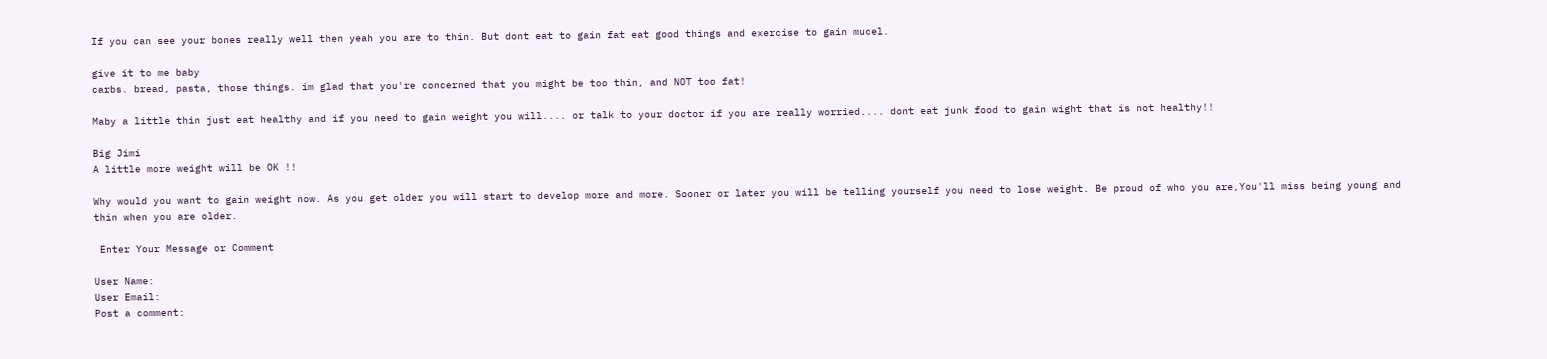If you can see your bones really well then yeah you are to thin. But dont eat to gain fat eat good things and exercise to gain mucel.

give it to me baby
carbs. bread, pasta, those things. im glad that you're concerned that you might be too thin, and NOT too fat!

Maby a little thin just eat healthy and if you need to gain weight you will.... or talk to your doctor if you are really worried.... dont eat junk food to gain wight that is not healthy!!

Big Jimi
A little more weight will be OK !!

Why would you want to gain weight now. As you get older you will start to develop more and more. Sooner or later you will be telling yourself you need to lose weight. Be proud of who you are,You'll miss being young and thin when you are older.

 Enter Your Message or Comment

User Name:
User Email:
Post a comment: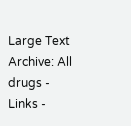Large Text
Archive: All drugs - Links -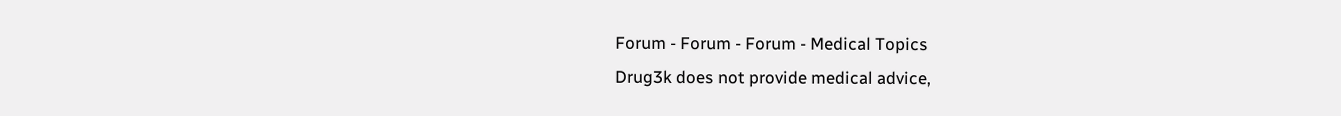Forum - Forum - Forum - Medical Topics
Drug3k does not provide medical advice,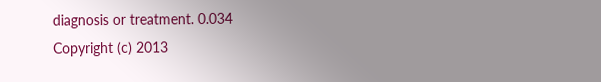diagnosis or treatment. 0.034
Copyright (c) 2013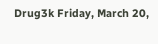Drug3k Friday, March 20,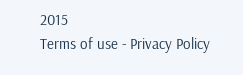2015
Terms of use - Privacy Policy